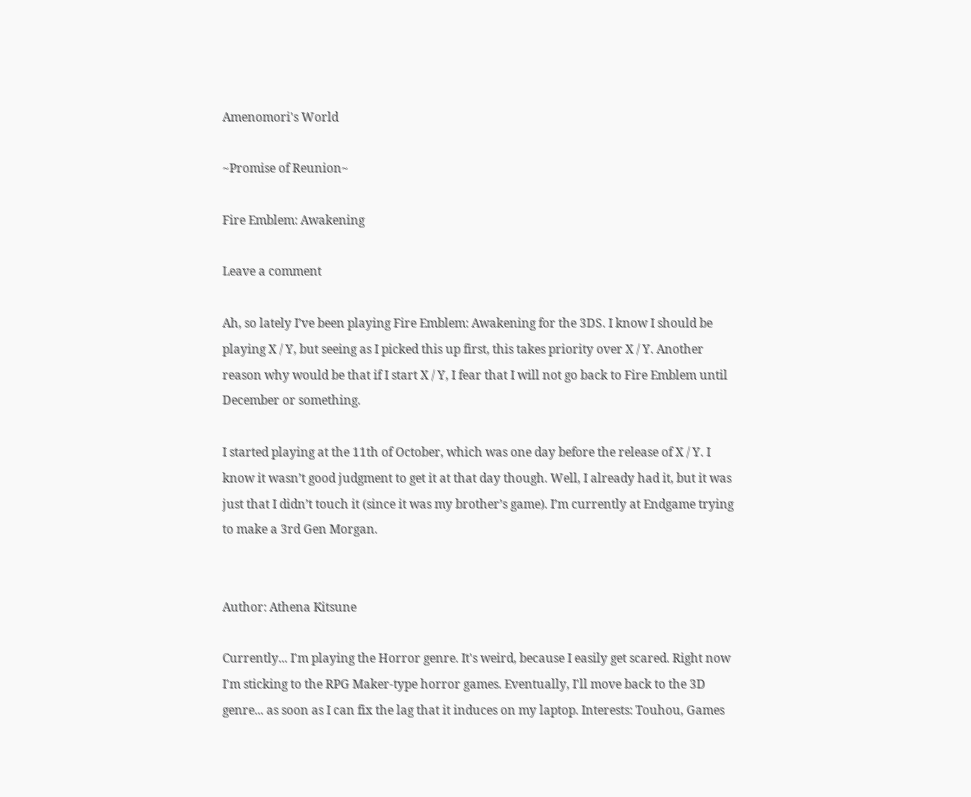Amenomori's World

~Promise of Reunion~

Fire Emblem: Awakening

Leave a comment

Ah, so lately I’ve been playing Fire Emblem: Awakening for the 3DS. I know I should be playing X / Y, but seeing as I picked this up first, this takes priority over X / Y. Another reason why would be that if I start X / Y, I fear that I will not go back to Fire Emblem until December or something.

I started playing at the 11th of October, which was one day before the release of X / Y. I know it wasn’t good judgment to get it at that day though. Well, I already had it, but it was just that I didn’t touch it (since it was my brother’s game). I’m currently at Endgame trying to make a 3rd Gen Morgan.


Author: Athena Kitsune

Currently... I'm playing the Horror genre. It's weird, because I easily get scared. Right now I'm sticking to the RPG Maker-type horror games. Eventually, I'll move back to the 3D genre... as soon as I can fix the lag that it induces on my laptop. Interests: Touhou, Games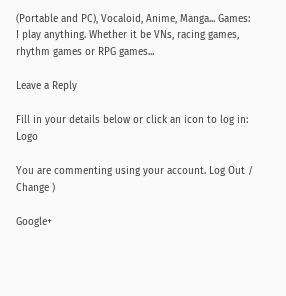(Portable and PC), Vocaloid, Anime, Manga... Games: I play anything. Whether it be VNs, racing games, rhythm games or RPG games...

Leave a Reply

Fill in your details below or click an icon to log in: Logo

You are commenting using your account. Log Out /  Change )

Google+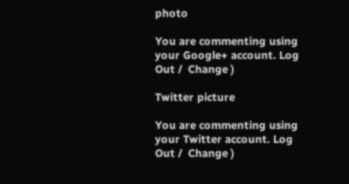photo

You are commenting using your Google+ account. Log Out /  Change )

Twitter picture

You are commenting using your Twitter account. Log Out /  Change )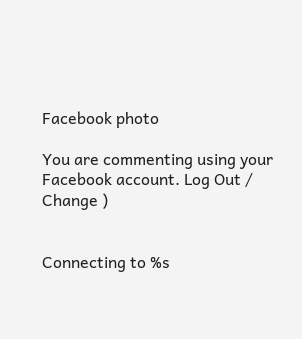Facebook photo

You are commenting using your Facebook account. Log Out /  Change )


Connecting to %s